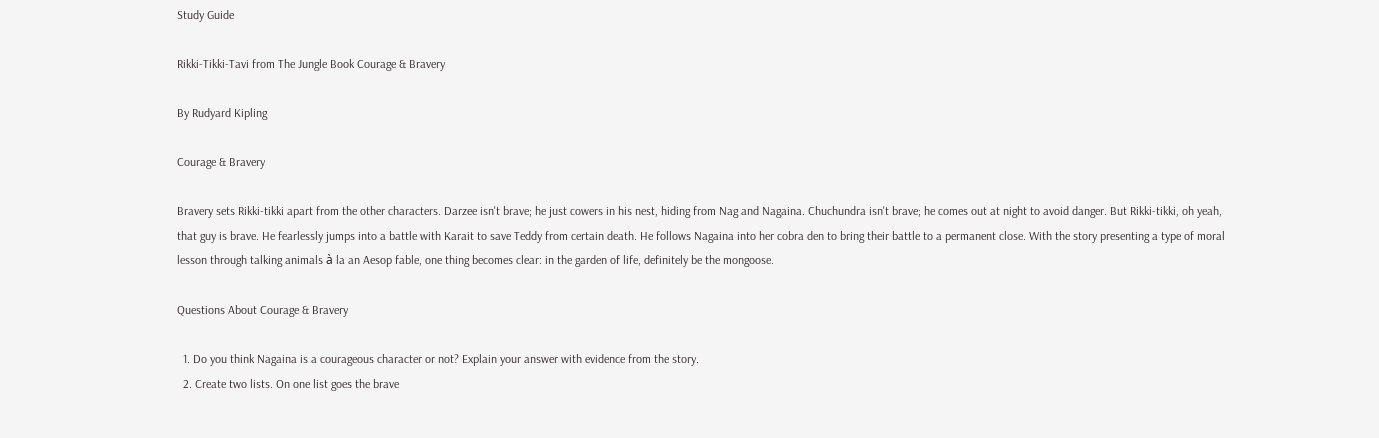Study Guide

Rikki-Tikki-Tavi from The Jungle Book Courage & Bravery

By Rudyard Kipling

Courage & Bravery

Bravery sets Rikki-tikki apart from the other characters. Darzee isn't brave; he just cowers in his nest, hiding from Nag and Nagaina. Chuchundra isn't brave; he comes out at night to avoid danger. But Rikki-tikki, oh yeah, that guy is brave. He fearlessly jumps into a battle with Karait to save Teddy from certain death. He follows Nagaina into her cobra den to bring their battle to a permanent close. With the story presenting a type of moral lesson through talking animals à la an Aesop fable, one thing becomes clear: in the garden of life, definitely be the mongoose.

Questions About Courage & Bravery

  1. Do you think Nagaina is a courageous character or not? Explain your answer with evidence from the story.
  2. Create two lists. On one list goes the brave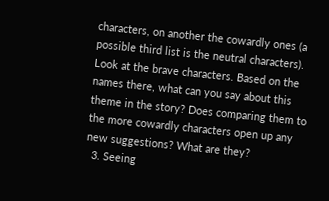characters, on another the cowardly ones (a possible third list is the neutral characters). Look at the brave characters. Based on the names there, what can you say about this theme in the story? Does comparing them to the more cowardly characters open up any new suggestions? What are they?
  3. Seeing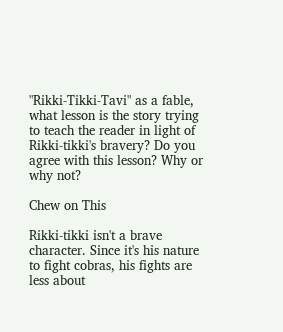"Rikki-Tikki-Tavi" as a fable, what lesson is the story trying to teach the reader in light of Rikki-tikki's bravery? Do you agree with this lesson? Why or why not?

Chew on This

Rikki-tikki isn't a brave character. Since it's his nature to fight cobras, his fights are less about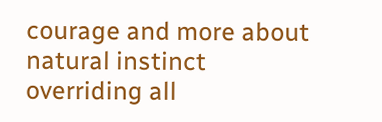courage and more about natural instinct overriding all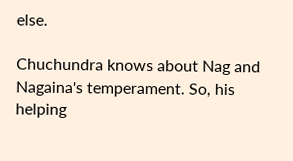else.

Chuchundra knows about Nag and Nagaina's temperament. So, his helping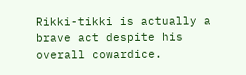Rikki-tikki is actually a brave act despite his overall cowardice.